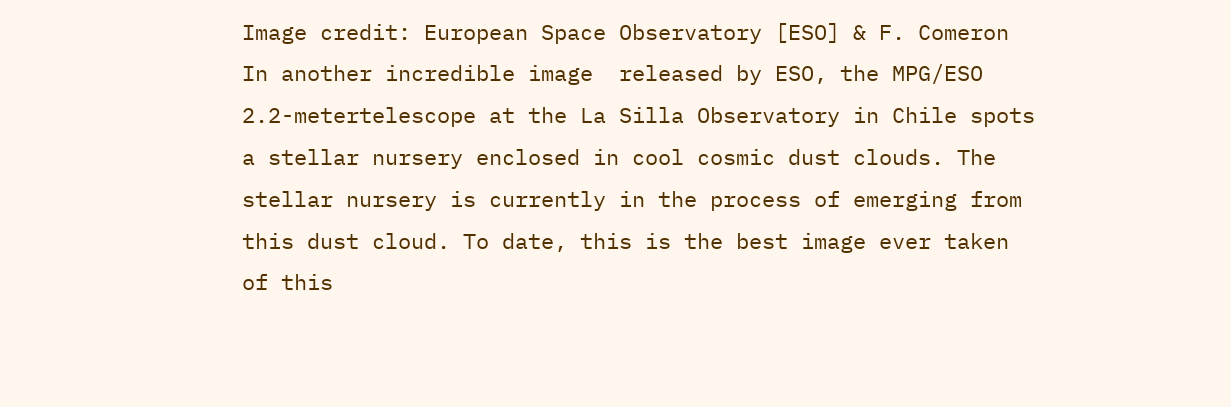Image credit: European Space Observatory [ESO] & F. Comeron
In another incredible image  released by ESO, the MPG/ESO 2.2-metertelescope at the La Silla Observatory in Chile spots a stellar nursery enclosed in cool cosmic dust clouds. The stellar nursery is currently in the process of emerging from this dust cloud. To date, this is the best image ever taken of this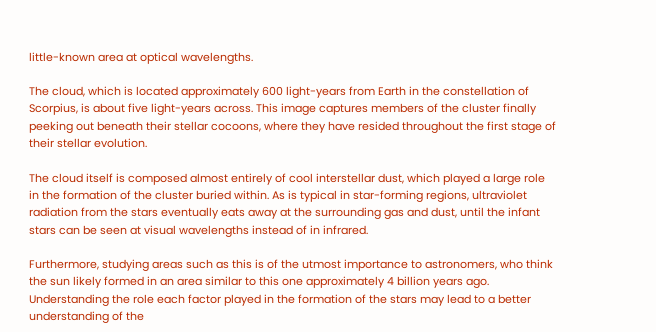little-known area at optical wavelengths.

The cloud, which is located approximately 600 light-years from Earth in the constellation of Scorpius, is about five light-years across. This image captures members of the cluster finally peeking out beneath their stellar cocoons, where they have resided throughout the first stage of their stellar evolution.

The cloud itself is composed almost entirely of cool interstellar dust, which played a large role in the formation of the cluster buried within. As is typical in star-forming regions, ultraviolet radiation from the stars eventually eats away at the surrounding gas and dust, until the infant stars can be seen at visual wavelengths instead of in infrared.

Furthermore, studying areas such as this is of the utmost importance to astronomers, who think the sun likely formed in an area similar to this one approximately 4 billion years ago. Understanding the role each factor played in the formation of the stars may lead to a better understanding of the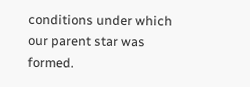conditions under which our parent star was formed.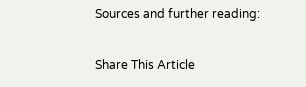Sources and further reading:

Share This Article